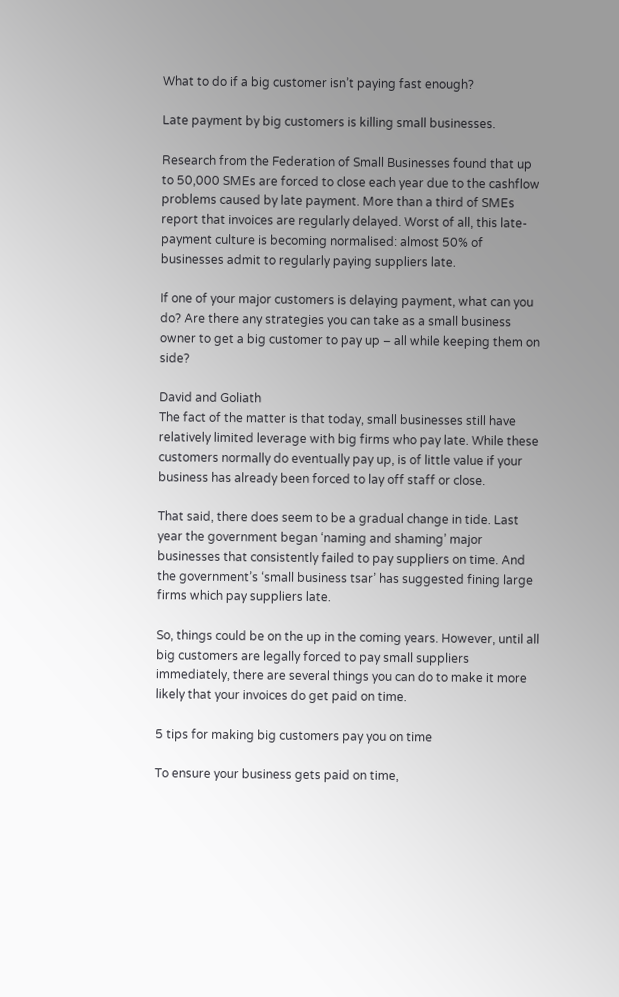What to do if a big customer isn’t paying fast enough?

Late payment by big customers is killing small businesses.

Research from the Federation of Small Businesses found that up to 50,000 SMEs are forced to close each year due to the cashflow problems caused by late payment. More than a third of SMEs report that invoices are regularly delayed. Worst of all, this late-payment culture is becoming normalised: almost 50% of businesses admit to regularly paying suppliers late.

If one of your major customers is delaying payment, what can you do? Are there any strategies you can take as a small business owner to get a big customer to pay up – all while keeping them on side?

David and Goliath
The fact of the matter is that today, small businesses still have relatively limited leverage with big firms who pay late. While these customers normally do eventually pay up, is of little value if your business has already been forced to lay off staff or close.

That said, there does seem to be a gradual change in tide. Last year the government began ‘naming and shaming’ major businesses that consistently failed to pay suppliers on time. And the government’s ‘small business tsar’ has suggested fining large firms which pay suppliers late.

So, things could be on the up in the coming years. However, until all big customers are legally forced to pay small suppliers immediately, there are several things you can do to make it more likely that your invoices do get paid on time.

5 tips for making big customers pay you on time

To ensure your business gets paid on time,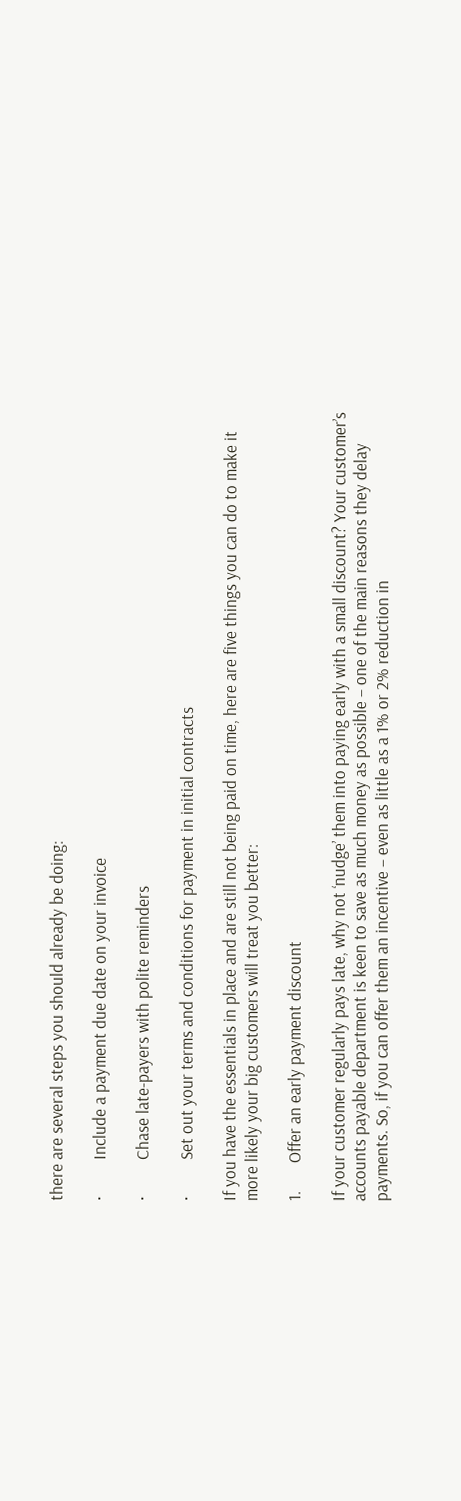there are several steps you should already be doing:

·         Include a payment due date on your invoice

·         Chase late-payers with polite reminders

·         Set out your terms and conditions for payment in initial contracts

If you have the essentials in place and are still not being paid on time, here are five things you can do to make it more likely your big customers will treat you better:

1.       Offer an early payment discount

If your customer regularly pays late, why not ‘nudge’ them into paying early with a small discount? Your customer’s accounts payable department is keen to save as much money as possible – one of the main reasons they delay payments. So, if you can offer them an incentive – even as little as a 1% or 2% reduction in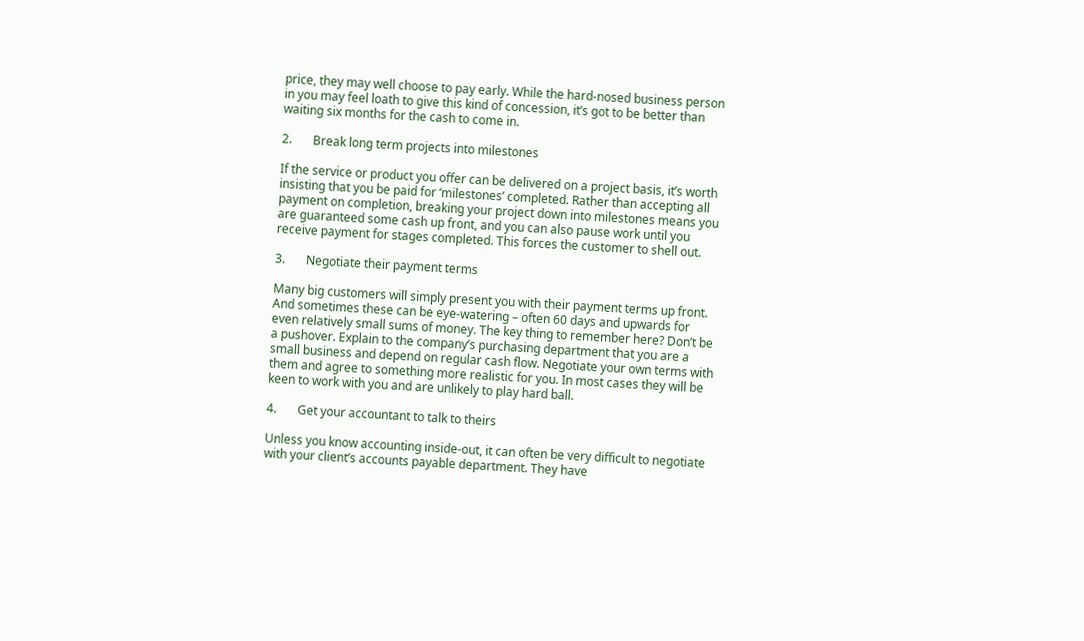price, they may well choose to pay early. While the hard-nosed business person in you may feel loath to give this kind of concession, it’s got to be better than waiting six months for the cash to come in.

2.       Break long term projects into milestones

If the service or product you offer can be delivered on a project basis, it’s worth insisting that you be paid for ‘milestones’ completed. Rather than accepting all payment on completion, breaking your project down into milestones means you are guaranteed some cash up front, and you can also pause work until you receive payment for stages completed. This forces the customer to shell out.

3.       Negotiate their payment terms

Many big customers will simply present you with their payment terms up front. And sometimes these can be eye-watering – often 60 days and upwards for even relatively small sums of money. The key thing to remember here? Don’t be a pushover. Explain to the company’s purchasing department that you are a small business and depend on regular cash flow. Negotiate your own terms with them and agree to something more realistic for you. In most cases they will be keen to work with you and are unlikely to play hard ball.

4.       Get your accountant to talk to theirs

Unless you know accounting inside-out, it can often be very difficult to negotiate with your client’s accounts payable department. They have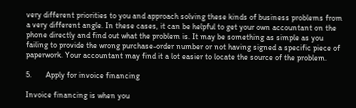very different priorities to you and approach solving these kinds of business problems from a very different angle. In these cases, it can be helpful to get your own accountant on the phone directly and find out what the problem is. It may be something as simple as you failing to provide the wrong purchase-order number or not having signed a specific piece of paperwork. Your accountant may find it a lot easier to locate the source of the problem.

5.       Apply for invoice financing

Invoice financing is when you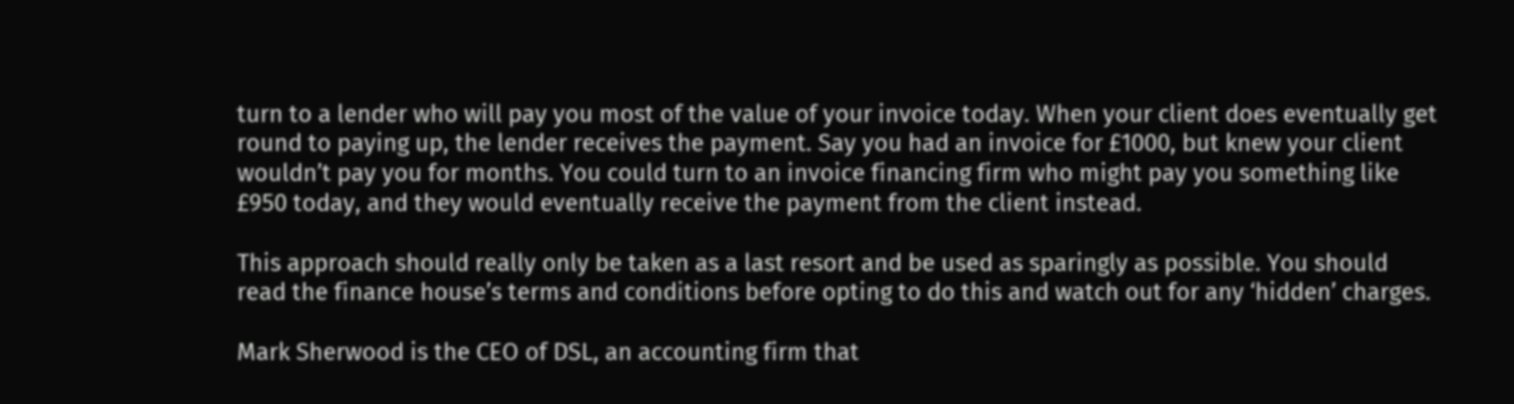turn to a lender who will pay you most of the value of your invoice today. When your client does eventually get round to paying up, the lender receives the payment. Say you had an invoice for £1000, but knew your client wouldn’t pay you for months. You could turn to an invoice financing firm who might pay you something like £950 today, and they would eventually receive the payment from the client instead.

This approach should really only be taken as a last resort and be used as sparingly as possible. You should read the finance house’s terms and conditions before opting to do this and watch out for any ‘hidden’ charges.

Mark Sherwood is the CEO of DSL, an accounting firm that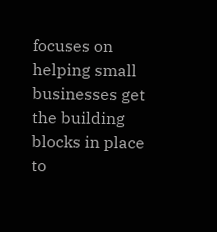focuses on helping small businesses get the building blocks in place to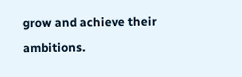grow and achieve their ambitions.